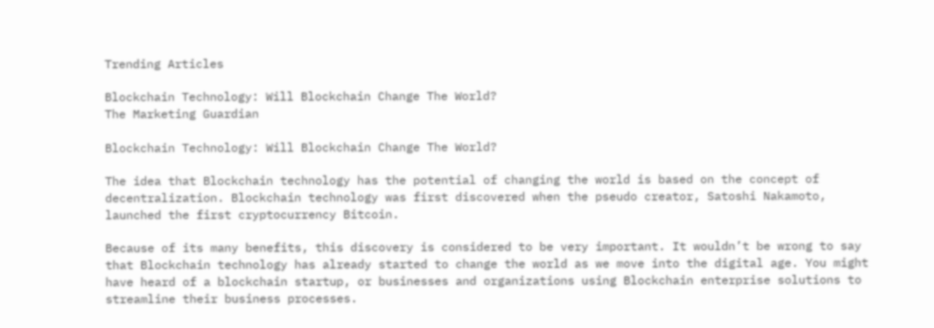Trending Articles

Blockchain Technology: Will Blockchain Change The World?
The Marketing Guardian

Blockchain Technology: Will Blockchain Change The World?

The idea that Blockchain technology has the potential of changing the world is based on the concept of decentralization. Blockchain technology was first discovered when the pseudo creator, Satoshi Nakamoto, launched the first cryptocurrency Bitcoin.

Because of its many benefits, this discovery is considered to be very important. It wouldn’t be wrong to say that Blockchain technology has already started to change the world as we move into the digital age. You might have heard of a blockchain startup, or businesses and organizations using Blockchain enterprise solutions to streamline their business processes.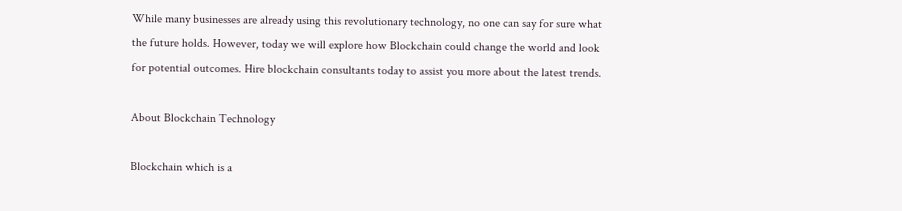While many businesses are already using this revolutionary technology, no one can say for sure what the future holds. However, today we will explore how Blockchain could change the world and look for potential outcomes. Hire blockchain consultants today to assist you more about the latest trends.

About Blockchain Technology

Blockchain which is a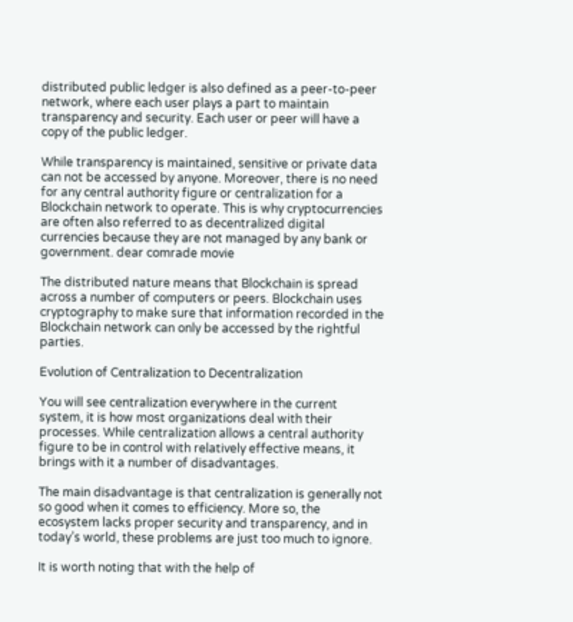distributed public ledger is also defined as a peer-to-peer network, where each user plays a part to maintain transparency and security. Each user or peer will have a copy of the public ledger.

While transparency is maintained, sensitive or private data can not be accessed by anyone. Moreover, there is no need for any central authority figure or centralization for a Blockchain network to operate. This is why cryptocurrencies are often also referred to as decentralized digital currencies because they are not managed by any bank or government. dear comrade movie

The distributed nature means that Blockchain is spread across a number of computers or peers. Blockchain uses cryptography to make sure that information recorded in the Blockchain network can only be accessed by the rightful parties.

Evolution of Centralization to Decentralization

You will see centralization everywhere in the current system, it is how most organizations deal with their processes. While centralization allows a central authority figure to be in control with relatively effective means, it brings with it a number of disadvantages.

The main disadvantage is that centralization is generally not so good when it comes to efficiency. More so, the ecosystem lacks proper security and transparency, and in today’s world, these problems are just too much to ignore.

It is worth noting that with the help of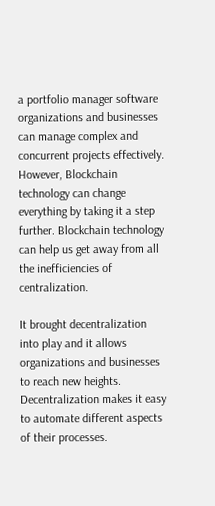a portfolio manager software organizations and businesses can manage complex and concurrent projects effectively. However, Blockchain technology can change everything by taking it a step further. Blockchain technology can help us get away from all the inefficiencies of centralization.

It brought decentralization into play and it allows organizations and businesses to reach new heights. Decentralization makes it easy to automate different aspects of their processes.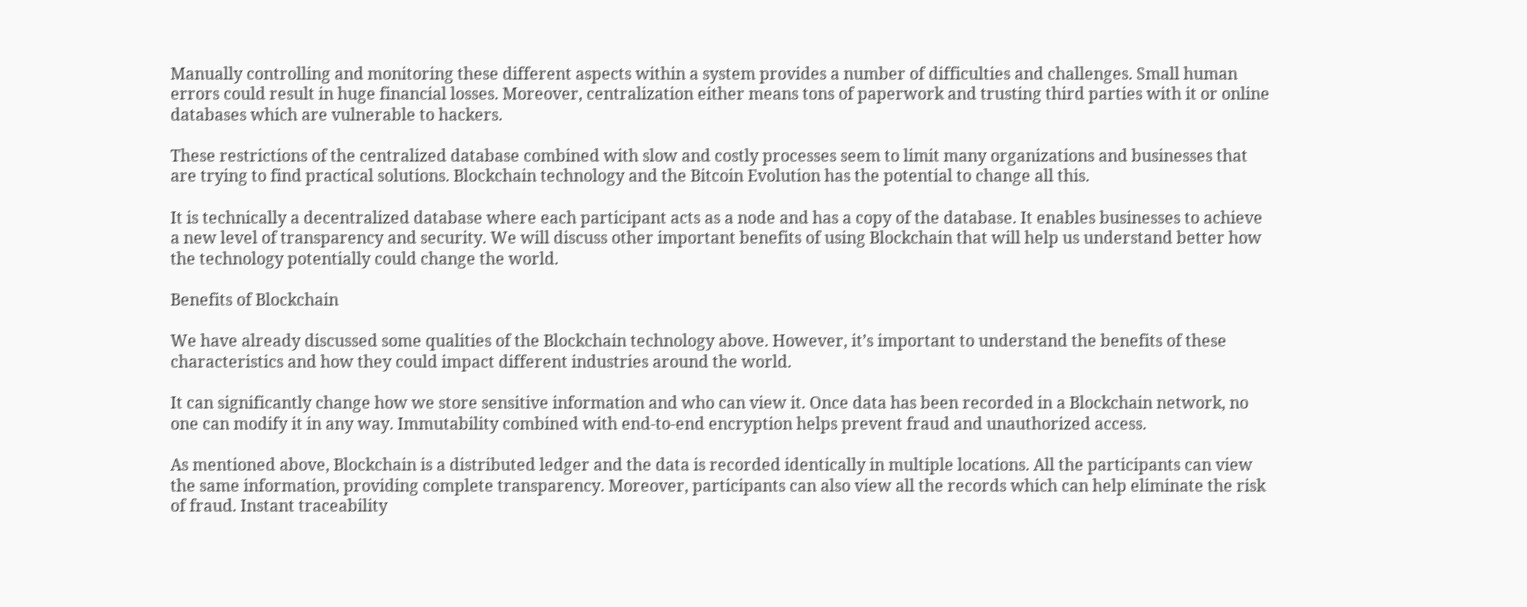Manually controlling and monitoring these different aspects within a system provides a number of difficulties and challenges. Small human errors could result in huge financial losses. Moreover, centralization either means tons of paperwork and trusting third parties with it or online databases which are vulnerable to hackers.

These restrictions of the centralized database combined with slow and costly processes seem to limit many organizations and businesses that are trying to find practical solutions. Blockchain technology and the Bitcoin Evolution has the potential to change all this.

It is technically a decentralized database where each participant acts as a node and has a copy of the database. It enables businesses to achieve a new level of transparency and security. We will discuss other important benefits of using Blockchain that will help us understand better how the technology potentially could change the world.

Benefits of Blockchain

We have already discussed some qualities of the Blockchain technology above. However, it’s important to understand the benefits of these characteristics and how they could impact different industries around the world.

It can significantly change how we store sensitive information and who can view it. Once data has been recorded in a Blockchain network, no one can modify it in any way. Immutability combined with end-to-end encryption helps prevent fraud and unauthorized access.

As mentioned above, Blockchain is a distributed ledger and the data is recorded identically in multiple locations. All the participants can view the same information, providing complete transparency. Moreover, participants can also view all the records which can help eliminate the risk of fraud. Instant traceability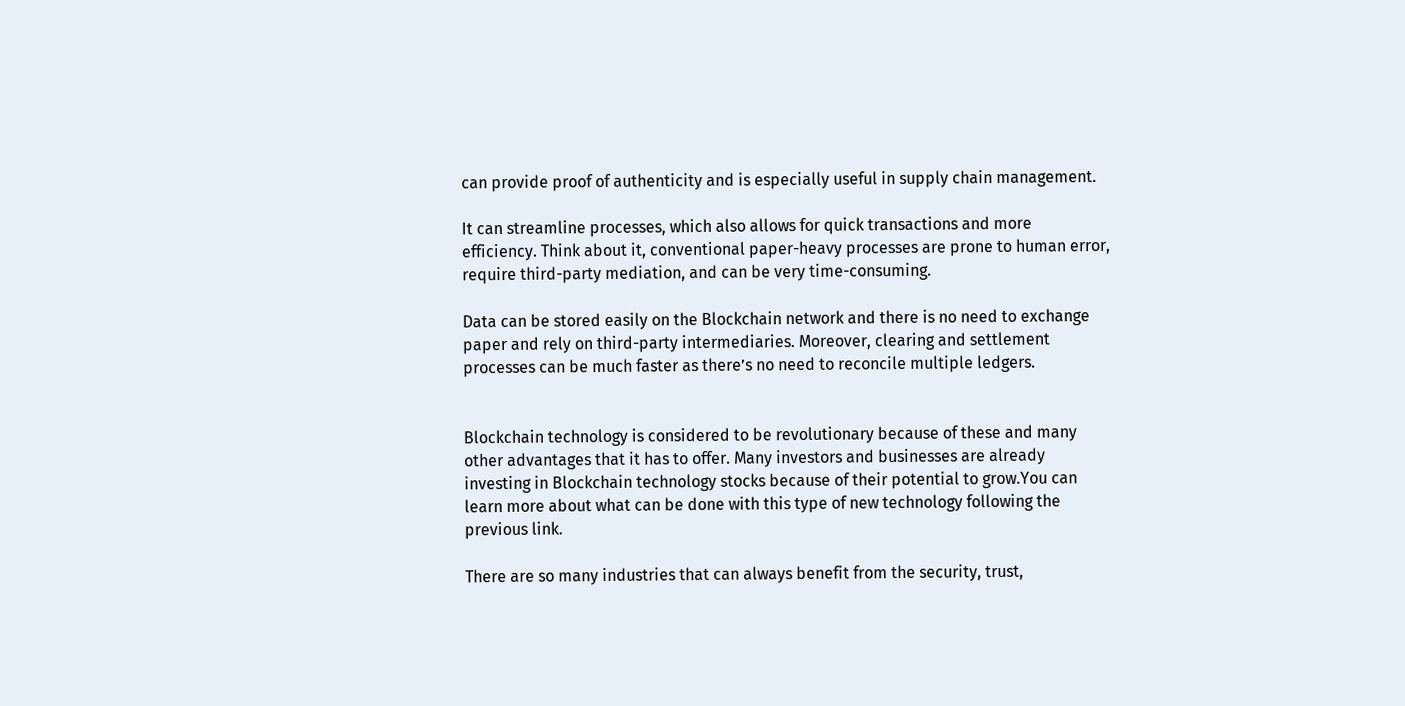can provide proof of authenticity and is especially useful in supply chain management.

It can streamline processes, which also allows for quick transactions and more efficiency. Think about it, conventional paper-heavy processes are prone to human error, require third-party mediation, and can be very time-consuming.

Data can be stored easily on the Blockchain network and there is no need to exchange paper and rely on third-party intermediaries. Moreover, clearing and settlement processes can be much faster as there’s no need to reconcile multiple ledgers.


Blockchain technology is considered to be revolutionary because of these and many other advantages that it has to offer. Many investors and businesses are already investing in Blockchain technology stocks because of their potential to grow.You can learn more about what can be done with this type of new technology following the previous link.

There are so many industries that can always benefit from the security, trust,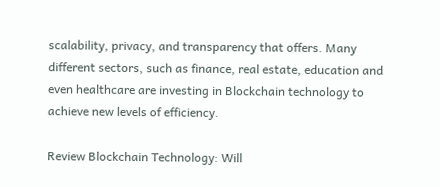scalability, privacy, and transparency that offers. Many different sectors, such as finance, real estate, education and even healthcare are investing in Blockchain technology to achieve new levels of efficiency.

Review Blockchain Technology: Will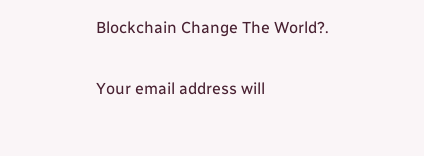Blockchain Change The World?.

Your email address will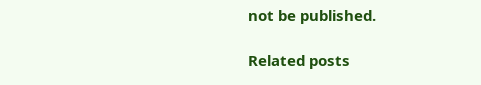not be published.

Related posts